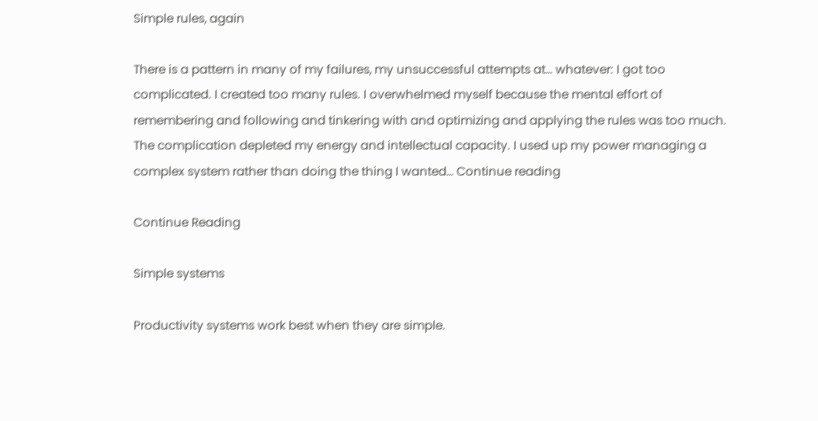Simple rules, again

There is a pattern in many of my failures, my unsuccessful attempts at… whatever: I got too complicated. I created too many rules. I overwhelmed myself because the mental effort of remembering and following and tinkering with and optimizing and applying the rules was too much. The complication depleted my energy and intellectual capacity. I used up my power managing a complex system rather than doing the thing I wanted… Continue reading

Continue Reading

Simple systems

Productivity systems work best when they are simple.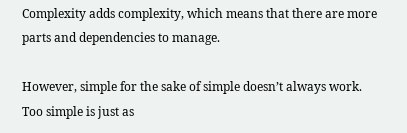Complexity adds complexity, which means that there are more parts and dependencies to manage.

However, simple for the sake of simple doesn’t always work. Too simple is just as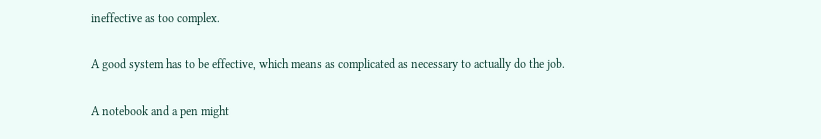ineffective as too complex.

A good system has to be effective, which means as complicated as necessary to actually do the job.

A notebook and a pen might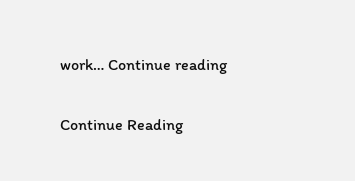work… Continue reading

Continue Reading